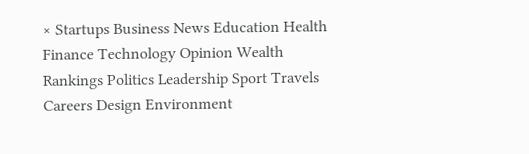× Startups Business News Education Health Finance Technology Opinion Wealth Rankings Politics Leadership Sport Travels Careers Design Environment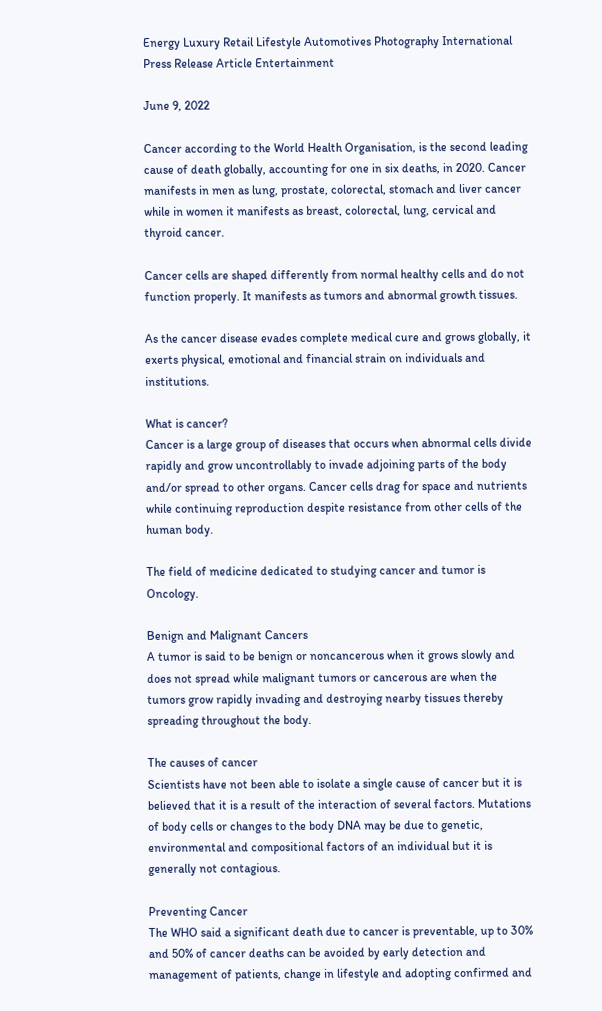Energy Luxury Retail Lifestyle Automotives Photography International Press Release Article Entertainment

June 9, 2022

Cancer according to the World Health Organisation, is the second leading cause of death globally, accounting for one in six deaths, in 2020. Cancer manifests in men as lung, prostate, colorectal, stomach and liver cancer while in women it manifests as breast, colorectal, lung, cervical and thyroid cancer.

Cancer cells are shaped differently from normal healthy cells and do not function properly. It manifests as tumors and abnormal growth tissues.

As the cancer disease evades complete medical cure and grows globally, it exerts physical, emotional and financial strain on individuals and institutions.

What is cancer?
Cancer is a large group of diseases that occurs when abnormal cells divide rapidly and grow uncontrollably to invade adjoining parts of the body and/or spread to other organs. Cancer cells drag for space and nutrients while continuing reproduction despite resistance from other cells of the human body.

The field of medicine dedicated to studying cancer and tumor is Oncology.

Benign and Malignant Cancers
A tumor is said to be benign or noncancerous when it grows slowly and does not spread while malignant tumors or cancerous are when the tumors grow rapidly invading and destroying nearby tissues thereby spreading throughout the body.

The causes of cancer
Scientists have not been able to isolate a single cause of cancer but it is believed that it is a result of the interaction of several factors. Mutations of body cells or changes to the body DNA may be due to genetic, environmental and compositional factors of an individual but it is generally not contagious.

Preventing Cancer
The WHO said a significant death due to cancer is preventable, up to 30% and 50% of cancer deaths can be avoided by early detection and management of patients, change in lifestyle and adopting confirmed and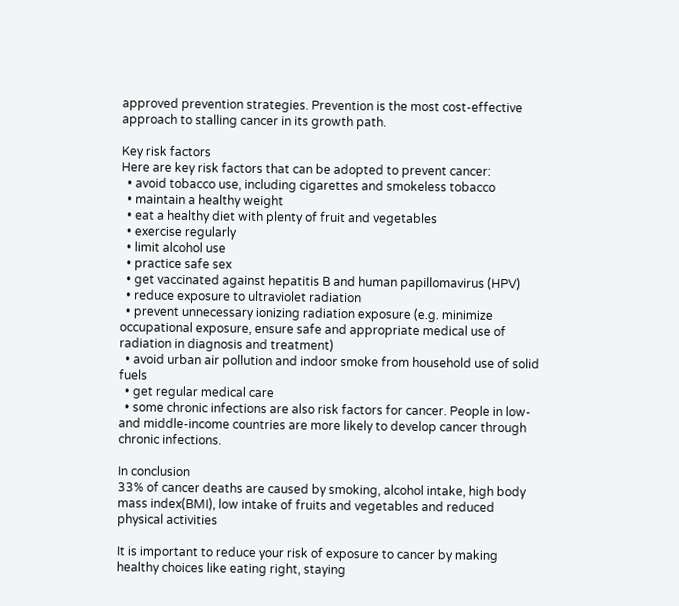approved prevention strategies. Prevention is the most cost-effective approach to stalling cancer in its growth path.

Key risk factors
Here are key risk factors that can be adopted to prevent cancer:
  • avoid tobacco use, including cigarettes and smokeless tobacco
  • maintain a healthy weight
  • eat a healthy diet with plenty of fruit and vegetables
  • exercise regularly
  • limit alcohol use
  • practice safe sex
  • get vaccinated against hepatitis B and human papillomavirus (HPV)
  • reduce exposure to ultraviolet radiation
  • prevent unnecessary ionizing radiation exposure (e.g. minimize occupational exposure, ensure safe and appropriate medical use of radiation in diagnosis and treatment)
  • avoid urban air pollution and indoor smoke from household use of solid fuels
  • get regular medical care
  • some chronic infections are also risk factors for cancer. People in low- and middle-income countries are more likely to develop cancer through chronic infections.

In conclusion
33% of cancer deaths are caused by smoking, alcohol intake, high body mass index(BMI), low intake of fruits and vegetables and reduced physical activities

It is important to reduce your risk of exposure to cancer by making healthy choices like eating right, staying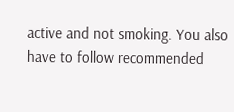active and not smoking. You also have to follow recommended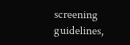screening guidelines,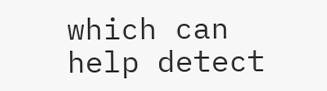which can help detect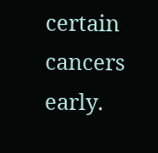certain cancers early.